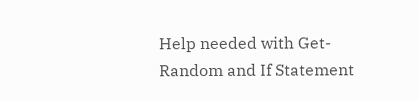Help needed with Get-Random and If Statement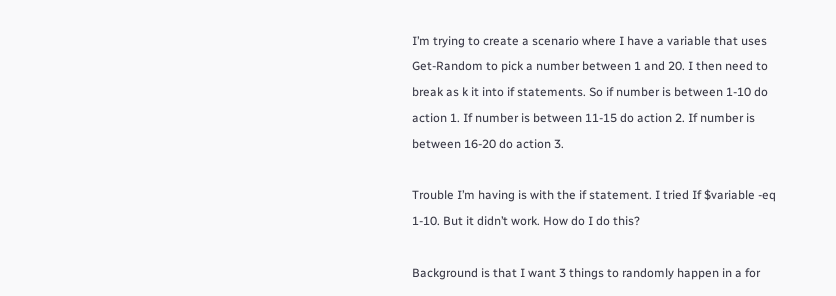I’m trying to create a scenario where I have a variable that uses Get-Random to pick a number between 1 and 20. I then need to break as k it into if statements. So if number is between 1-10 do action 1. If number is between 11-15 do action 2. If number is between 16-20 do action 3.

Trouble I’m having is with the if statement. I tried If $variable -eq 1-10. But it didn’t work. How do I do this?

Background is that I want 3 things to randomly happen in a for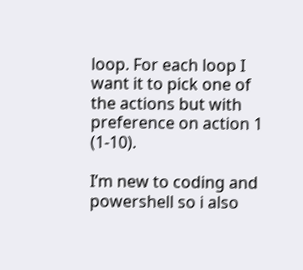loop. For each loop I want it to pick one of the actions but with preference on action 1 (1-10).

I’m new to coding and powershell so i also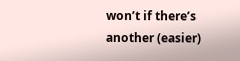won’t if there’s another (easier)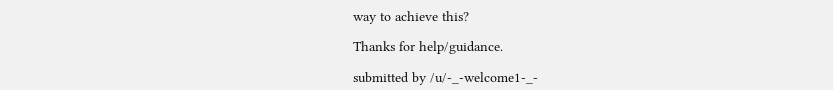way to achieve this?

Thanks for help/guidance.

submitted by /u/-_-welcome1-_-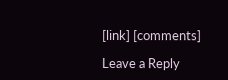[link] [comments]

Leave a Reply